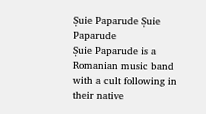Șuie Paparude Șuie Paparude
Șuie Paparude is a Romanian music band with a cult following in their native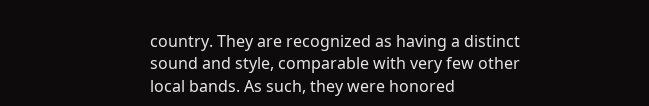country. They are recognized as having a distinct sound and style, comparable with very few other local bands. As such, they were honored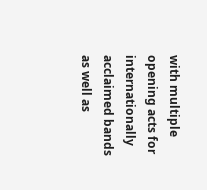with multiple opening acts for internationally acclaimed bands as well as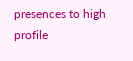presences to high profile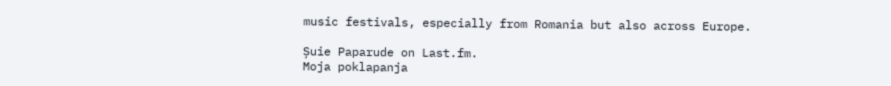music festivals, especially from Romania but also across Europe.

Șuie Paparude on Last.fm.
Moja poklapanja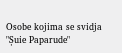Osobe kojima se svidja "Șuie Paparude"